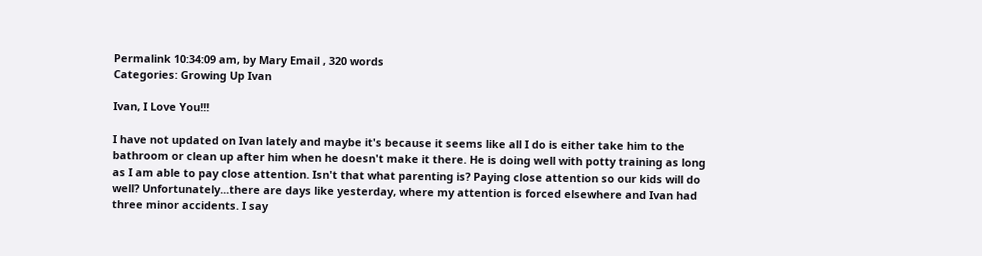Permalink 10:34:09 am, by Mary Email , 320 words
Categories: Growing Up Ivan

Ivan, I Love You!!!

I have not updated on Ivan lately and maybe it's because it seems like all I do is either take him to the bathroom or clean up after him when he doesn't make it there. He is doing well with potty training as long as I am able to pay close attention. Isn't that what parenting is? Paying close attention so our kids will do well? Unfortunately...there are days like yesterday, where my attention is forced elsewhere and Ivan had three minor accidents. I say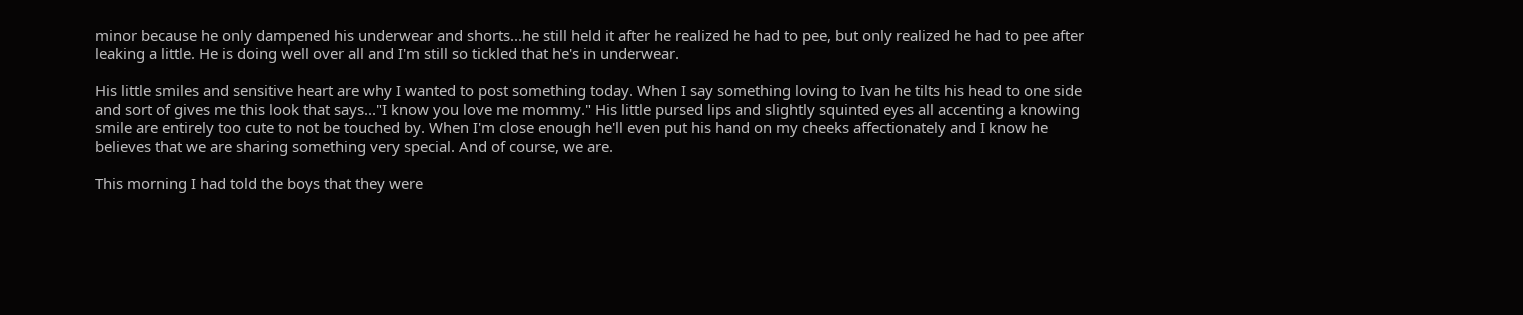minor because he only dampened his underwear and shorts...he still held it after he realized he had to pee, but only realized he had to pee after leaking a little. He is doing well over all and I'm still so tickled that he's in underwear.

His little smiles and sensitive heart are why I wanted to post something today. When I say something loving to Ivan he tilts his head to one side and sort of gives me this look that says..."I know you love me mommy." His little pursed lips and slightly squinted eyes all accenting a knowing smile are entirely too cute to not be touched by. When I'm close enough he'll even put his hand on my cheeks affectionately and I know he believes that we are sharing something very special. And of course, we are.

This morning I had told the boys that they were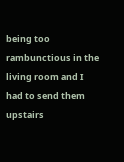being too rambunctious in the living room and I had to send them upstairs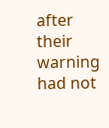after their warning had not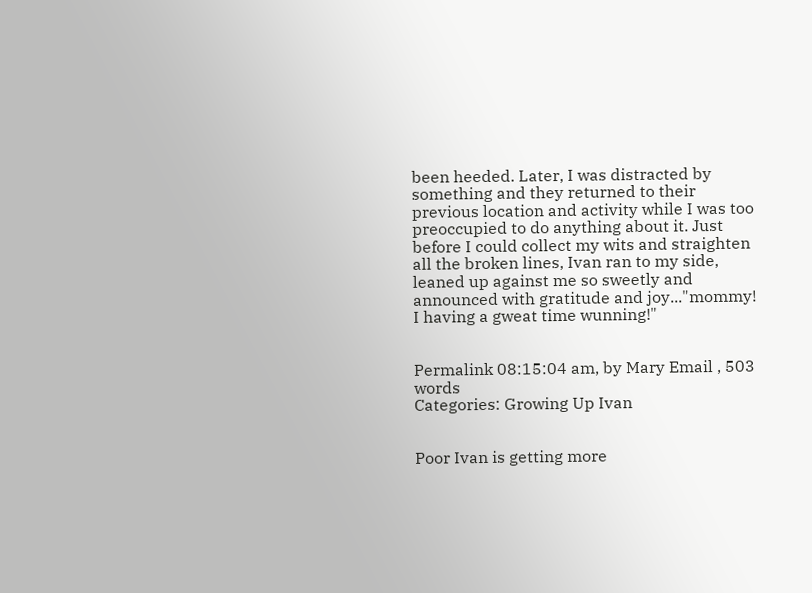been heeded. Later, I was distracted by something and they returned to their previous location and activity while I was too preoccupied to do anything about it. Just before I could collect my wits and straighten all the broken lines, Ivan ran to my side, leaned up against me so sweetly and announced with gratitude and joy..."mommy! I having a gweat time wunning!"


Permalink 08:15:04 am, by Mary Email , 503 words
Categories: Growing Up Ivan


Poor Ivan is getting more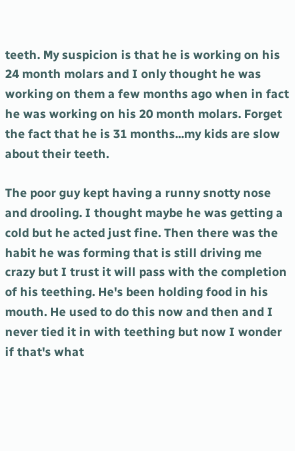teeth. My suspicion is that he is working on his 24 month molars and I only thought he was working on them a few months ago when in fact he was working on his 20 month molars. Forget the fact that he is 31 months...my kids are slow about their teeth.

The poor guy kept having a runny snotty nose and drooling. I thought maybe he was getting a cold but he acted just fine. Then there was the habit he was forming that is still driving me crazy but I trust it will pass with the completion of his teething. He's been holding food in his mouth. He used to do this now and then and I never tied it in with teething but now I wonder if that's what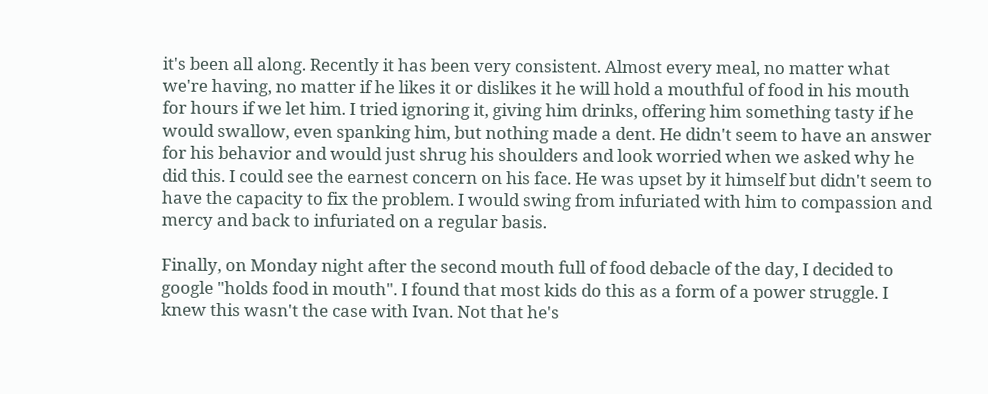it's been all along. Recently it has been very consistent. Almost every meal, no matter what we're having, no matter if he likes it or dislikes it he will hold a mouthful of food in his mouth for hours if we let him. I tried ignoring it, giving him drinks, offering him something tasty if he would swallow, even spanking him, but nothing made a dent. He didn't seem to have an answer for his behavior and would just shrug his shoulders and look worried when we asked why he did this. I could see the earnest concern on his face. He was upset by it himself but didn't seem to have the capacity to fix the problem. I would swing from infuriated with him to compassion and mercy and back to infuriated on a regular basis.

Finally, on Monday night after the second mouth full of food debacle of the day, I decided to google "holds food in mouth". I found that most kids do this as a form of a power struggle. I knew this wasn't the case with Ivan. Not that he's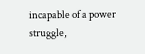incapable of a power struggle,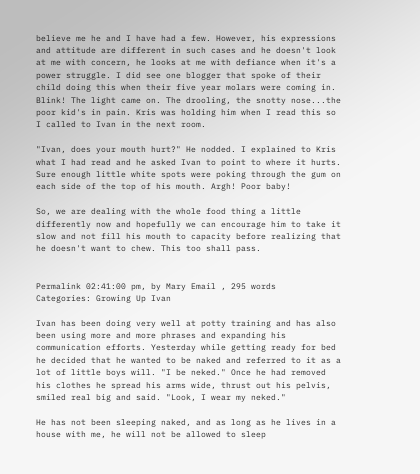believe me he and I have had a few. However, his expressions and attitude are different in such cases and he doesn't look at me with concern, he looks at me with defiance when it's a power struggle. I did see one blogger that spoke of their child doing this when their five year molars were coming in. Blink! The light came on. The drooling, the snotty nose...the poor kid's in pain. Kris was holding him when I read this so I called to Ivan in the next room.

"Ivan, does your mouth hurt?" He nodded. I explained to Kris what I had read and he asked Ivan to point to where it hurts. Sure enough little white spots were poking through the gum on each side of the top of his mouth. Argh! Poor baby!

So, we are dealing with the whole food thing a little differently now and hopefully we can encourage him to take it slow and not fill his mouth to capacity before realizing that he doesn't want to chew. This too shall pass.


Permalink 02:41:00 pm, by Mary Email , 295 words
Categories: Growing Up Ivan

Ivan has been doing very well at potty training and has also been using more and more phrases and expanding his communication efforts. Yesterday while getting ready for bed he decided that he wanted to be naked and referred to it as a lot of little boys will. "I be neked." Once he had removed his clothes he spread his arms wide, thrust out his pelvis, smiled real big and said. "Look, I wear my neked."

He has not been sleeping naked, and as long as he lives in a house with me, he will not be allowed to sleep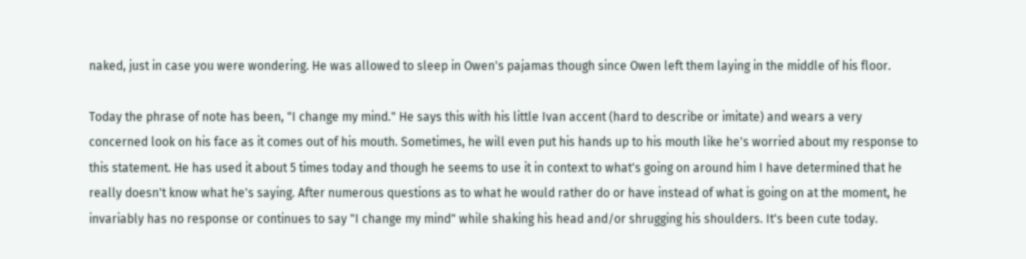naked, just in case you were wondering. He was allowed to sleep in Owen's pajamas though since Owen left them laying in the middle of his floor.

Today the phrase of note has been, "I change my mind." He says this with his little Ivan accent (hard to describe or imitate) and wears a very concerned look on his face as it comes out of his mouth. Sometimes, he will even put his hands up to his mouth like he's worried about my response to this statement. He has used it about 5 times today and though he seems to use it in context to what's going on around him I have determined that he really doesn't know what he's saying. After numerous questions as to what he would rather do or have instead of what is going on at the moment, he invariably has no response or continues to say "I change my mind" while shaking his head and/or shrugging his shoulders. It's been cute today.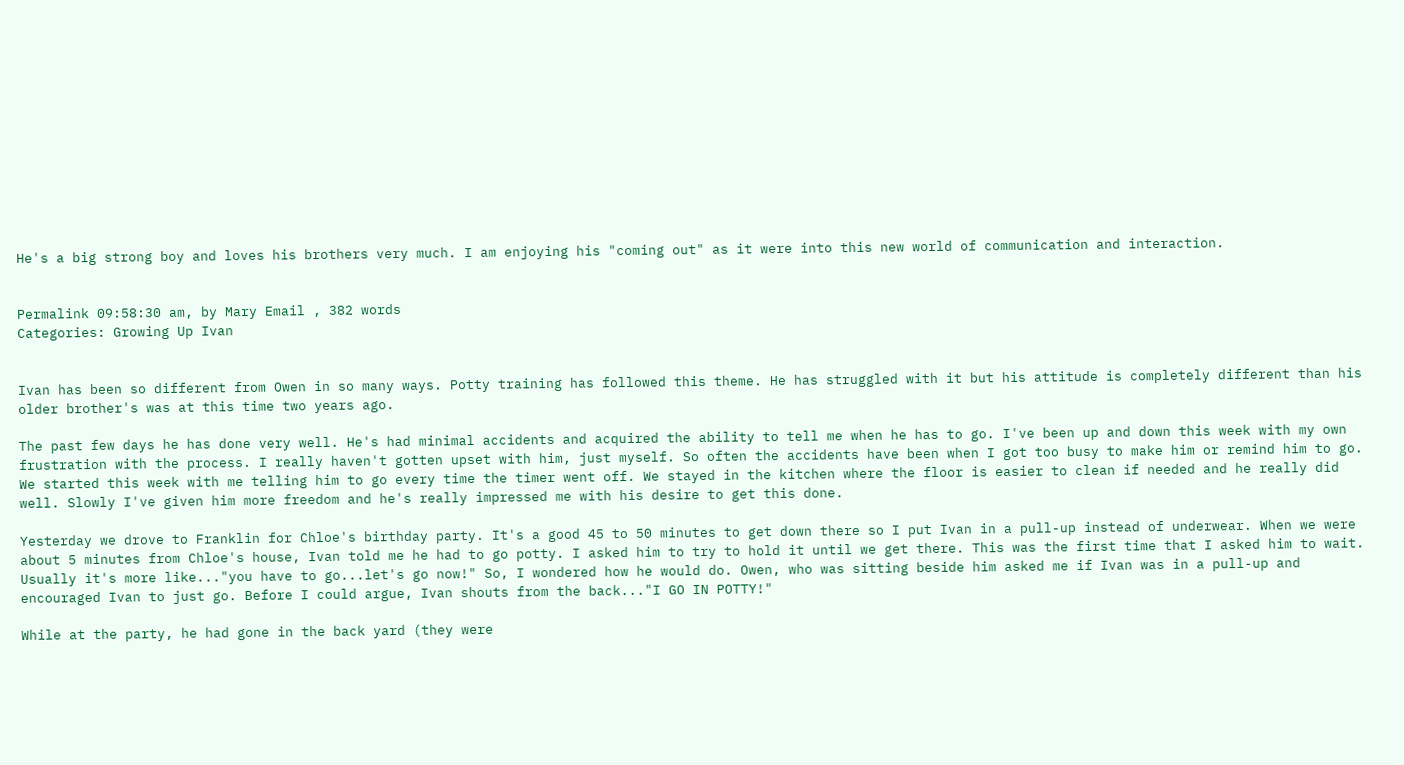He's a big strong boy and loves his brothers very much. I am enjoying his "coming out" as it were into this new world of communication and interaction.


Permalink 09:58:30 am, by Mary Email , 382 words
Categories: Growing Up Ivan


Ivan has been so different from Owen in so many ways. Potty training has followed this theme. He has struggled with it but his attitude is completely different than his older brother's was at this time two years ago.

The past few days he has done very well. He's had minimal accidents and acquired the ability to tell me when he has to go. I've been up and down this week with my own frustration with the process. I really haven't gotten upset with him, just myself. So often the accidents have been when I got too busy to make him or remind him to go. We started this week with me telling him to go every time the timer went off. We stayed in the kitchen where the floor is easier to clean if needed and he really did well. Slowly I've given him more freedom and he's really impressed me with his desire to get this done.

Yesterday we drove to Franklin for Chloe's birthday party. It's a good 45 to 50 minutes to get down there so I put Ivan in a pull-up instead of underwear. When we were about 5 minutes from Chloe's house, Ivan told me he had to go potty. I asked him to try to hold it until we get there. This was the first time that I asked him to wait. Usually it's more like..."you have to go...let's go now!" So, I wondered how he would do. Owen, who was sitting beside him asked me if Ivan was in a pull-up and encouraged Ivan to just go. Before I could argue, Ivan shouts from the back..."I GO IN POTTY!"

While at the party, he had gone in the back yard (they were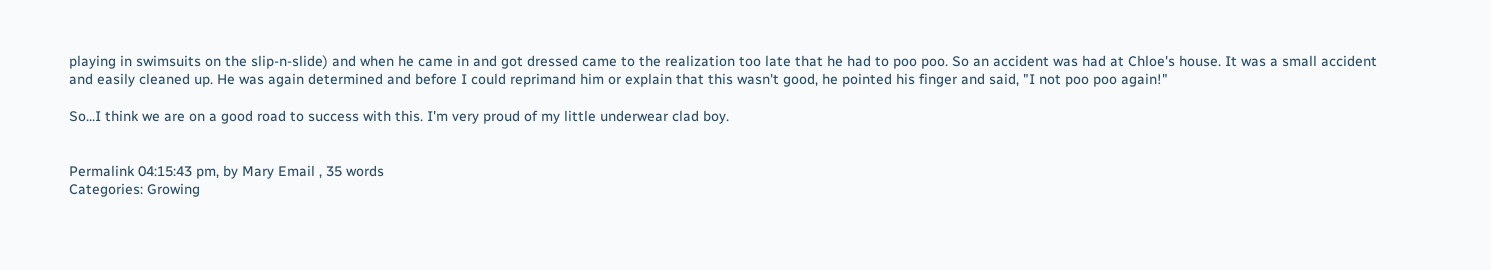playing in swimsuits on the slip-n-slide) and when he came in and got dressed came to the realization too late that he had to poo poo. So an accident was had at Chloe's house. It was a small accident and easily cleaned up. He was again determined and before I could reprimand him or explain that this wasn't good, he pointed his finger and said, "I not poo poo again!"

So...I think we are on a good road to success with this. I'm very proud of my little underwear clad boy.


Permalink 04:15:43 pm, by Mary Email , 35 words
Categories: Growing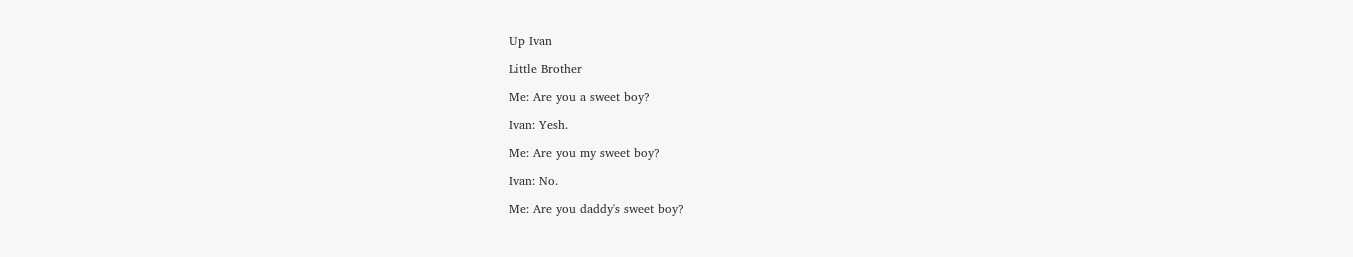Up Ivan

Little Brother

Me: Are you a sweet boy?

Ivan: Yesh.

Me: Are you my sweet boy?

Ivan: No.

Me: Are you daddy's sweet boy?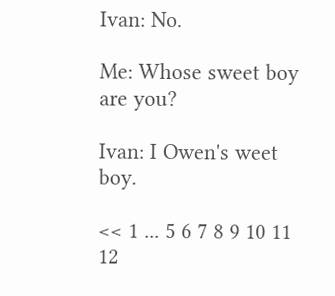Ivan: No.

Me: Whose sweet boy are you?

Ivan: I Owen's weet boy.

<< 1 ... 5 6 7 8 9 10 11 12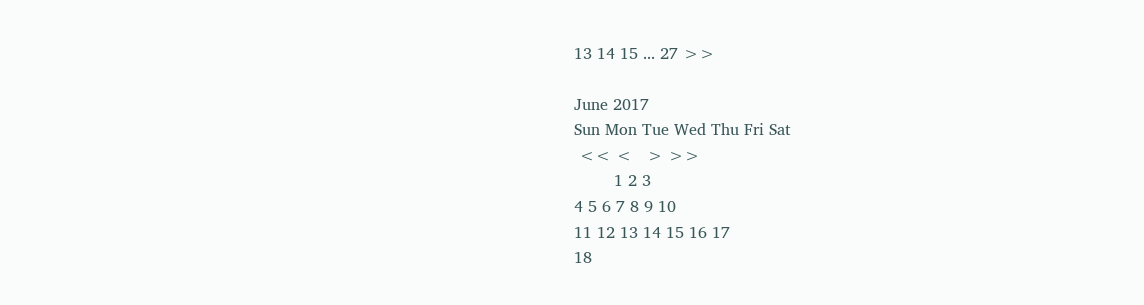13 14 15 ... 27 >>

June 2017
Sun Mon Tue Wed Thu Fri Sat
 << <   > >>
        1 2 3
4 5 6 7 8 9 10
11 12 13 14 15 16 17
18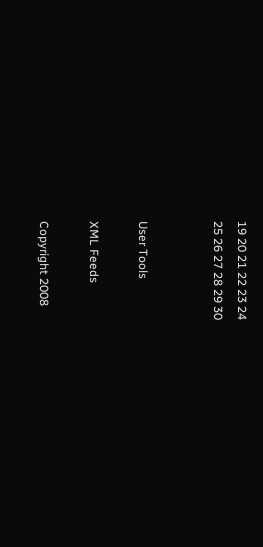19 20 21 22 23 24
25 26 27 28 29 30


User Tools

XML Feeds

Copyright 2008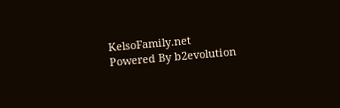KelsoFamily.net
Powered By b2evolution